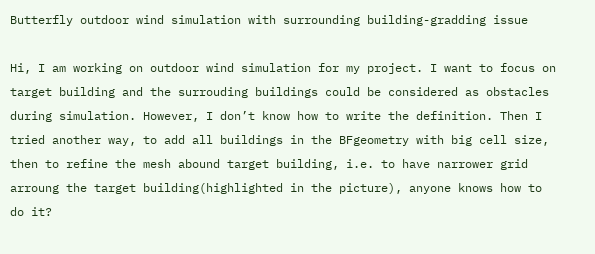Butterfly outdoor wind simulation with surrounding building-gradding issue

Hi, I am working on outdoor wind simulation for my project. I want to focus on target building and the surrouding buildings could be considered as obstacles during simulation. However, I don’t know how to write the definition. Then I tried another way, to add all buildings in the BFgeometry with big cell size, then to refine the mesh abound target building, i.e. to have narrower grid arroung the target building(highlighted in the picture), anyone knows how to do it?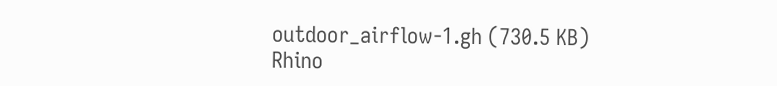outdoor_airflow-1.gh (730.5 KB)
Rhino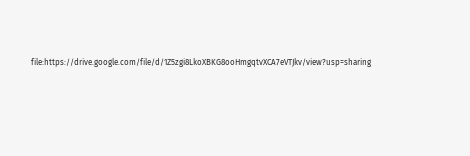file:https://drive.google.com/file/d/1Z5zgi8LkoXBKG8ooHmgqtvXCA7eVTJkv/view?usp=sharing